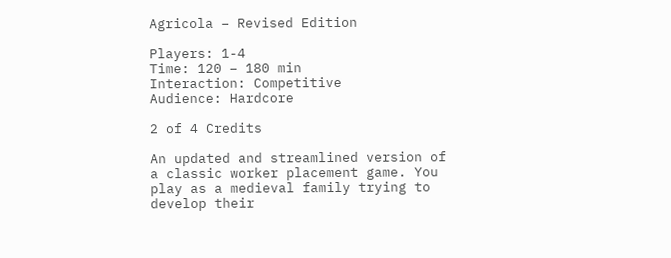Agricola – Revised Edition

Players: 1-4
Time: 120 – 180 min
Interaction: Competitive
Audience: Hardcore

2 of 4 Credits

An updated and streamlined version of a classic worker placement game. You play as a medieval family trying to develop their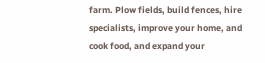farm. Plow fields, build fences, hire specialists, improve your home, and cook food, and expand your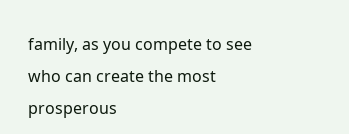family, as you compete to see who can create the most prosperous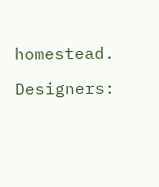homestead.

Designers: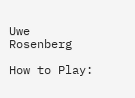Uwe Rosenberg

How to Play: